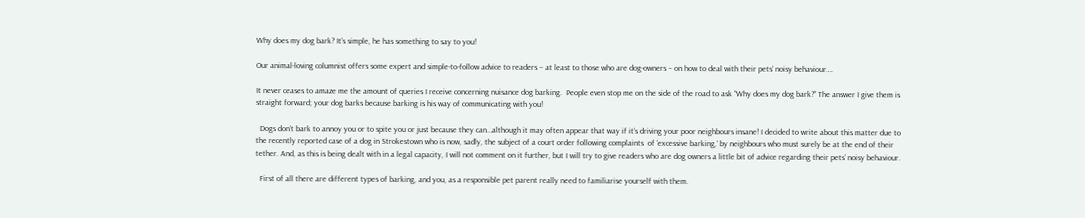Why does my dog bark? It’s simple, he has something to say to you!

Our animal-loving columnist offers some expert and simple-to-follow advice to readers – at least to those who are dog-owners – on how to deal with their pets’ noisy behaviour….

It never ceases to amaze me the amount of queries I receive concerning nuisance dog barking.  People even stop me on the side of the road to ask “Why does my dog bark?” The answer I give them is straight forward; your dog barks because barking is his way of communicating with you!

  Dogs don’t bark to annoy you or to spite you or just because they can…although it may often appear that way if it’s driving your poor neighbours insane! I decided to write about this matter due to the recently reported case of a dog in Strokestown who is now, sadly, the subject of a court order following complaints  of ‘excessive barking,’ by neighbours who must surely be at the end of their tether. And, as this is being dealt with in a legal capacity, I will not comment on it further, but I will try to give readers who are dog owners a little bit of advice regarding their pets’ noisy behaviour.

  First of all there are different types of barking, and you, as a responsible pet parent really need to familiarise yourself with them.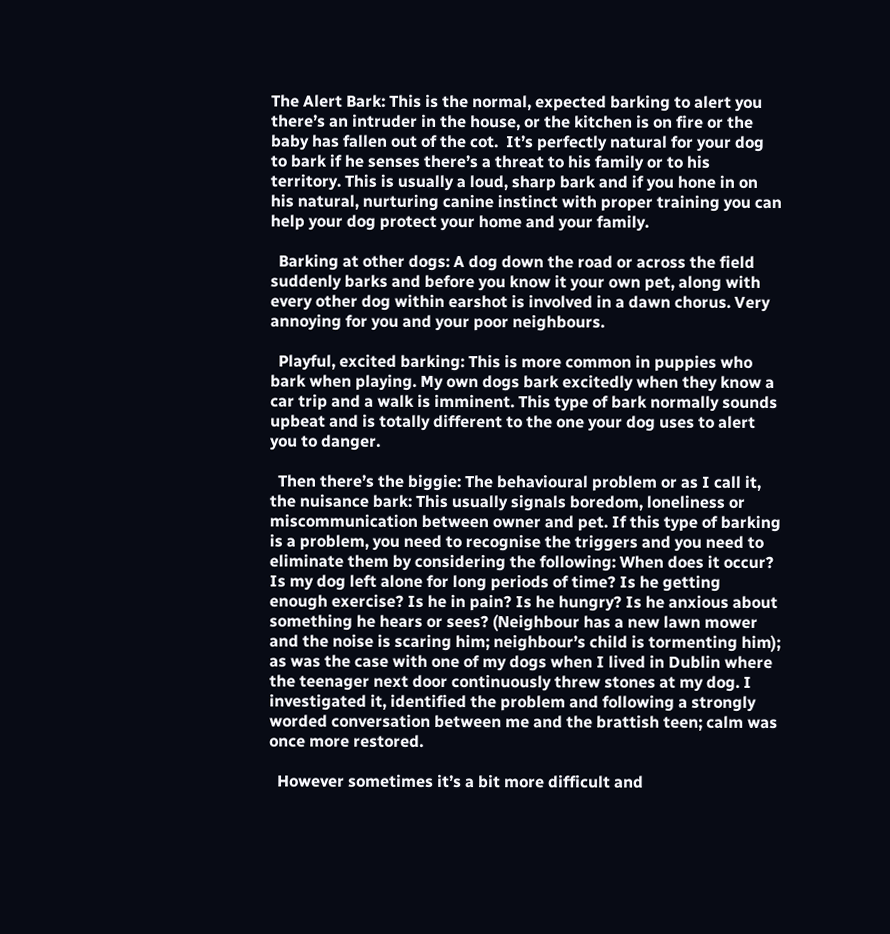The Alert Bark: This is the normal, expected barking to alert you there’s an intruder in the house, or the kitchen is on fire or the baby has fallen out of the cot.  It’s perfectly natural for your dog to bark if he senses there’s a threat to his family or to his territory. This is usually a loud, sharp bark and if you hone in on his natural, nurturing canine instinct with proper training you can help your dog protect your home and your family.

  Barking at other dogs: A dog down the road or across the field suddenly barks and before you know it your own pet, along with every other dog within earshot is involved in a dawn chorus. Very annoying for you and your poor neighbours.

  Playful, excited barking: This is more common in puppies who bark when playing. My own dogs bark excitedly when they know a car trip and a walk is imminent. This type of bark normally sounds upbeat and is totally different to the one your dog uses to alert you to danger.

  Then there’s the biggie: The behavioural problem or as I call it, the nuisance bark: This usually signals boredom, loneliness or miscommunication between owner and pet. If this type of barking is a problem, you need to recognise the triggers and you need to eliminate them by considering the following: When does it occur? Is my dog left alone for long periods of time? Is he getting enough exercise? Is he in pain? Is he hungry? Is he anxious about something he hears or sees? (Neighbour has a new lawn mower and the noise is scaring him; neighbour’s child is tormenting him); as was the case with one of my dogs when I lived in Dublin where the teenager next door continuously threw stones at my dog. I investigated it, identified the problem and following a strongly worded conversation between me and the brattish teen; calm was once more restored.

  However sometimes it’s a bit more difficult and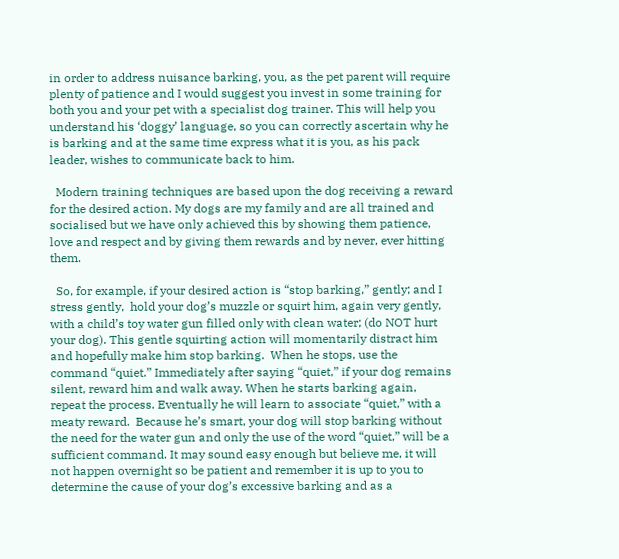in order to address nuisance barking, you, as the pet parent will require plenty of patience and I would suggest you invest in some training for both you and your pet with a specialist dog trainer. This will help you understand his ‘doggy’ language, so you can correctly ascertain why he is barking and at the same time express what it is you, as his pack leader, wishes to communicate back to him.

  Modern training techniques are based upon the dog receiving a reward for the desired action. My dogs are my family and are all trained and socialised but we have only achieved this by showing them patience, love and respect and by giving them rewards and by never, ever hitting them.

  So, for example, if your desired action is “stop barking,” gently; and I stress gently,  hold your dog’s muzzle or squirt him, again very gently, with a child’s toy water gun filled only with clean water; (do NOT hurt your dog). This gentle squirting action will momentarily distract him and hopefully make him stop barking.  When he stops, use the command “quiet.” Immediately after saying “quiet,” if your dog remains silent, reward him and walk away. When he starts barking again, repeat the process. Eventually he will learn to associate “quiet,” with a meaty reward.  Because he’s smart, your dog will stop barking without the need for the water gun and only the use of the word “quiet,” will be a sufficient command. It may sound easy enough but believe me, it will not happen overnight so be patient and remember it is up to you to determine the cause of your dog’s excessive barking and as a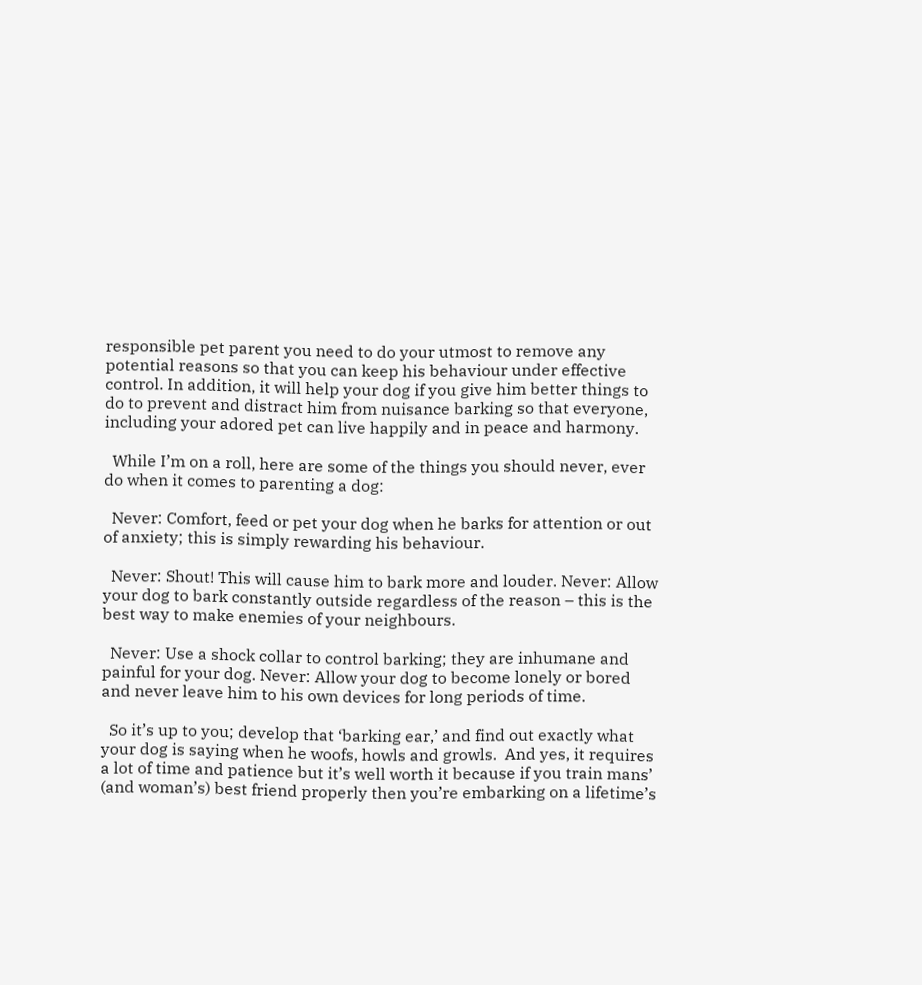responsible pet parent you need to do your utmost to remove any potential reasons so that you can keep his behaviour under effective control. In addition, it will help your dog if you give him better things to do to prevent and distract him from nuisance barking so that everyone, including your adored pet can live happily and in peace and harmony.

  While I’m on a roll, here are some of the things you should never, ever do when it comes to parenting a dog:

  Never: Comfort, feed or pet your dog when he barks for attention or out of anxiety; this is simply rewarding his behaviour.

  Never: Shout! This will cause him to bark more and louder. Never: Allow your dog to bark constantly outside regardless of the reason – this is the best way to make enemies of your neighbours.

  Never: Use a shock collar to control barking; they are inhumane and painful for your dog. Never: Allow your dog to become lonely or bored and never leave him to his own devices for long periods of time.

  So it’s up to you; develop that ‘barking ear,’ and find out exactly what your dog is saying when he woofs, howls and growls.  And yes, it requires a lot of time and patience but it’s well worth it because if you train mans’ (and woman’s) best friend properly then you’re embarking on a lifetime’s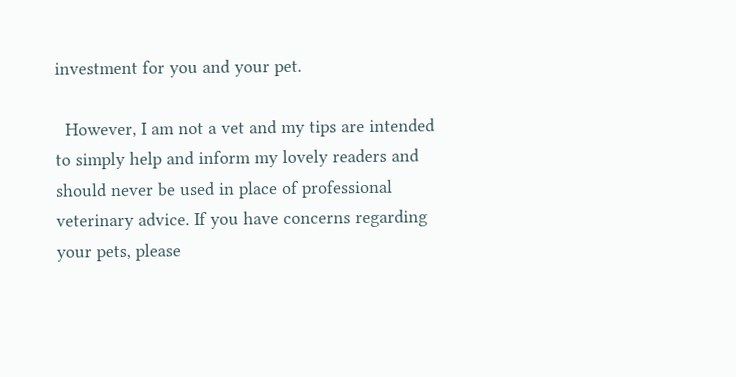investment for you and your pet.

  However, I am not a vet and my tips are intended to simply help and inform my lovely readers and should never be used in place of professional veterinary advice. If you have concerns regarding your pets, please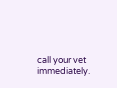call your vet immediately.